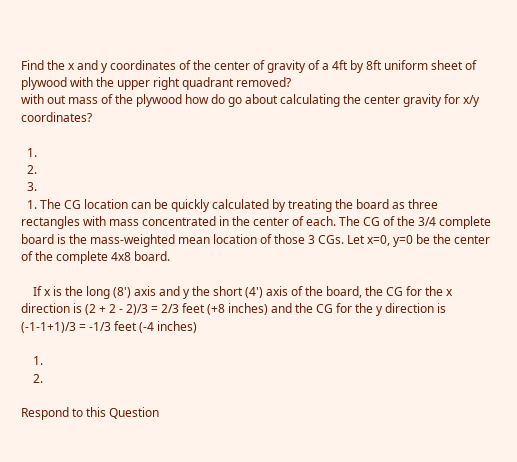Find the x and y coordinates of the center of gravity of a 4ft by 8ft uniform sheet of plywood with the upper right quadrant removed?
with out mass of the plywood how do go about calculating the center gravity for x/y coordinates?

  1.
  2.
  3.
  1. The CG location can be quickly calculated by treating the board as three rectangles with mass concentrated in the center of each. The CG of the 3/4 complete board is the mass-weighted mean location of those 3 CGs. Let x=0, y=0 be the center of the complete 4x8 board.

    If x is the long (8') axis and y the short (4') axis of the board, the CG for the x direction is (2 + 2 - 2)/3 = 2/3 feet (+8 inches) and the CG for the y direction is (-1-1+1)/3 = -1/3 feet (-4 inches)

    1.
    2.

Respond to this Question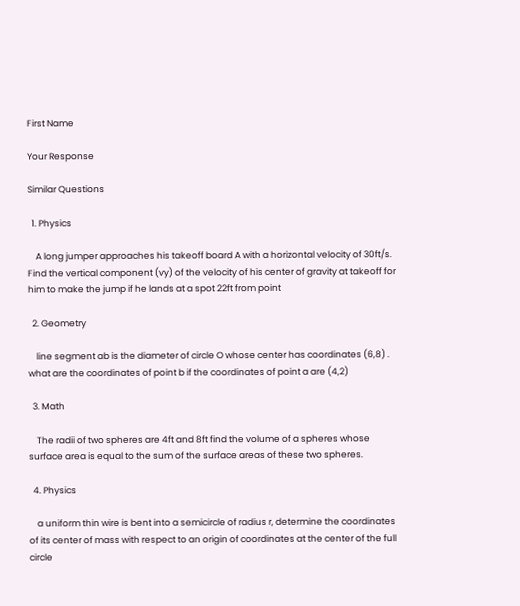First Name

Your Response

Similar Questions

  1. Physics

    A long jumper approaches his takeoff board A with a horizontal velocity of 30ft/s. Find the vertical component (vy) of the velocity of his center of gravity at takeoff for him to make the jump if he lands at a spot 22ft from point

  2. Geometry

    line segment ab is the diameter of circle O whose center has coordinates (6,8) . what are the coordinates of point b if the coordinates of point a are (4,2)

  3. Math

    The radii of two spheres are 4ft and 8ft find the volume of a spheres whose surface area is equal to the sum of the surface areas of these two spheres.

  4. Physics

    a uniform thin wire is bent into a semicircle of radius r, determine the coordinates of its center of mass with respect to an origin of coordinates at the center of the full circle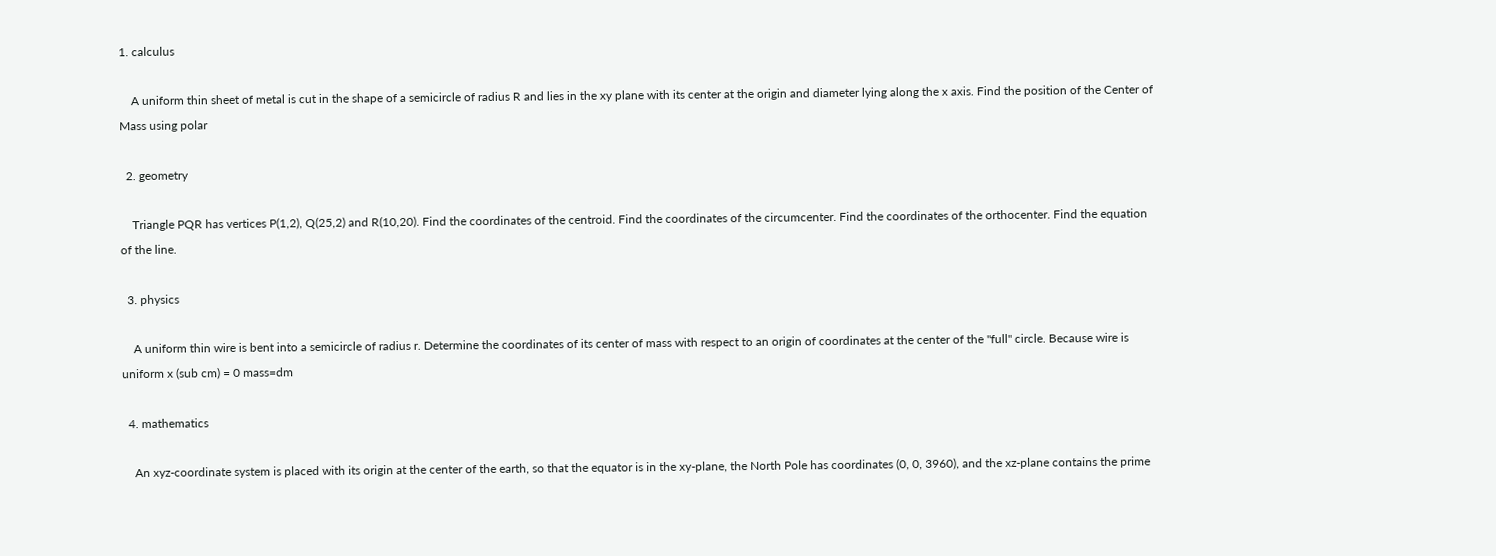1. calculus

    A uniform thin sheet of metal is cut in the shape of a semicircle of radius R and lies in the xy plane with its center at the origin and diameter lying along the x axis. Find the position of the Center of Mass using polar

  2. geometry

    Triangle PQR has vertices P(1,2), Q(25,2) and R(10,20). Find the coordinates of the centroid. Find the coordinates of the circumcenter. Find the coordinates of the orthocenter. Find the equation of the line.

  3. physics

    A uniform thin wire is bent into a semicircle of radius r. Determine the coordinates of its center of mass with respect to an origin of coordinates at the center of the "full" circle. Because wire is uniform x (sub cm) = 0 mass=dm

  4. mathematics

    An xyz-coordinate system is placed with its origin at the center of the earth, so that the equator is in the xy-plane, the North Pole has coordinates (0, 0, 3960), and the xz-plane contains the prime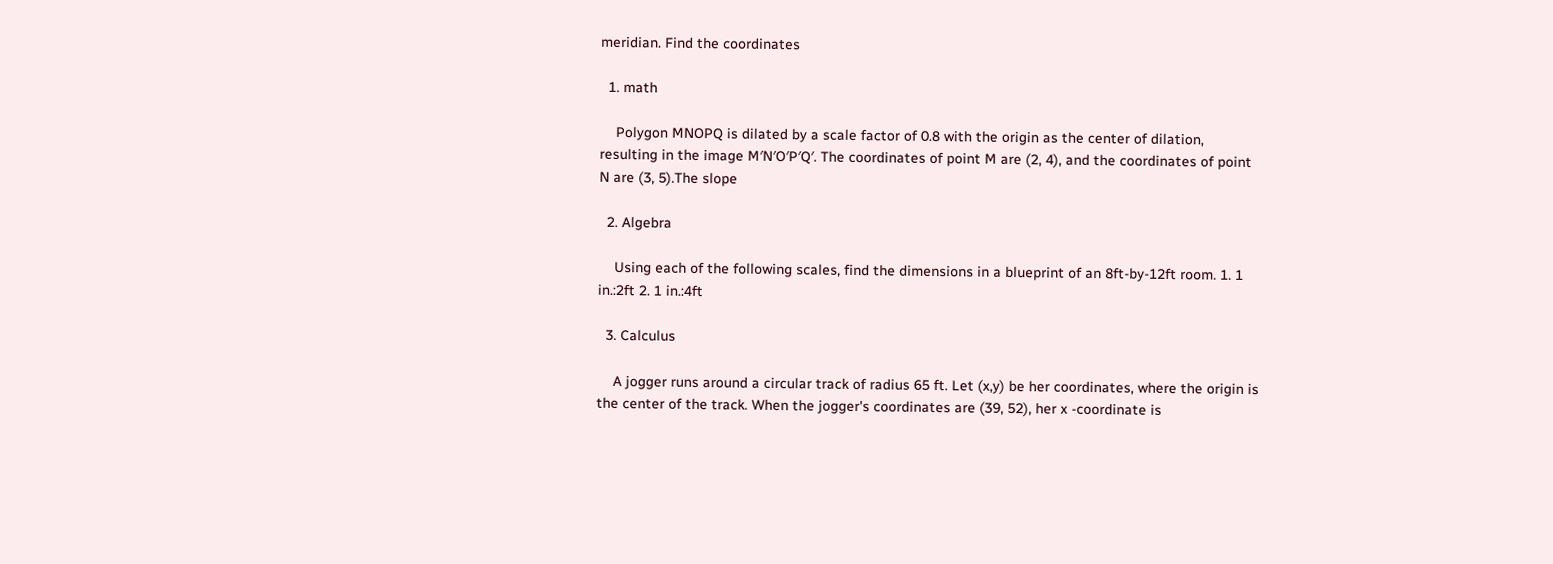meridian. Find the coordinates

  1. math

    Polygon MNOPQ is dilated by a scale factor of 0.8 with the origin as the center of dilation, resulting in the image M′N′O′P′Q′. The coordinates of point M are (2, 4), and the coordinates of point N are (3, 5).The slope

  2. Algebra

    Using each of the following scales, find the dimensions in a blueprint of an 8ft-by-12ft room. 1. 1 in.:2ft 2. 1 in.:4ft

  3. Calculus

    A jogger runs around a circular track of radius 65 ft. Let (x,y) be her coordinates, where the origin is the center of the track. When the jogger's coordinates are (39, 52), her x -coordinate is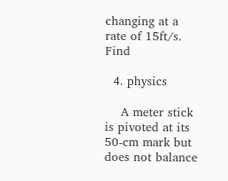changing at a rate of 15ft/s. Find

  4. physics

    A meter stick is pivoted at its 50-cm mark but does not balance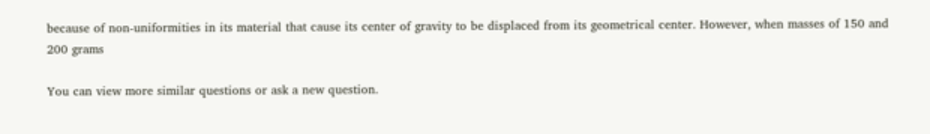because of non-uniformities in its material that cause its center of gravity to be displaced from its geometrical center. However, when masses of 150 and 200 grams

You can view more similar questions or ask a new question.